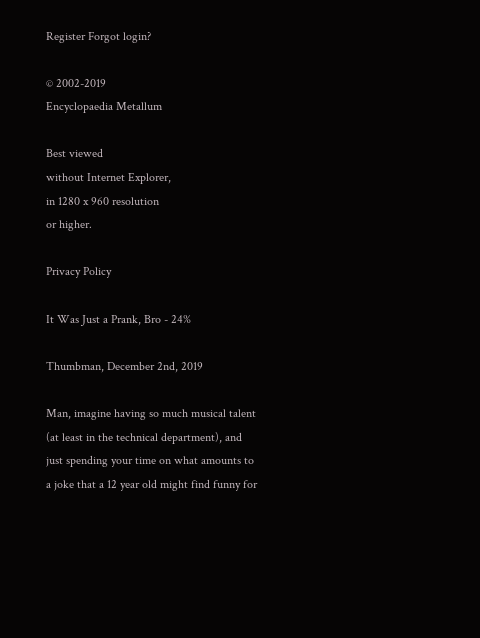Register Forgot login?

© 2002-2019
Encyclopaedia Metallum

Best viewed
without Internet Explorer,
in 1280 x 960 resolution
or higher.

Privacy Policy

It Was Just a Prank, Bro - 24%

Thumbman, December 2nd, 2019

Man, imagine having so much musical talent (at least in the technical department), and just spending your time on what amounts to a joke that a 12 year old might find funny for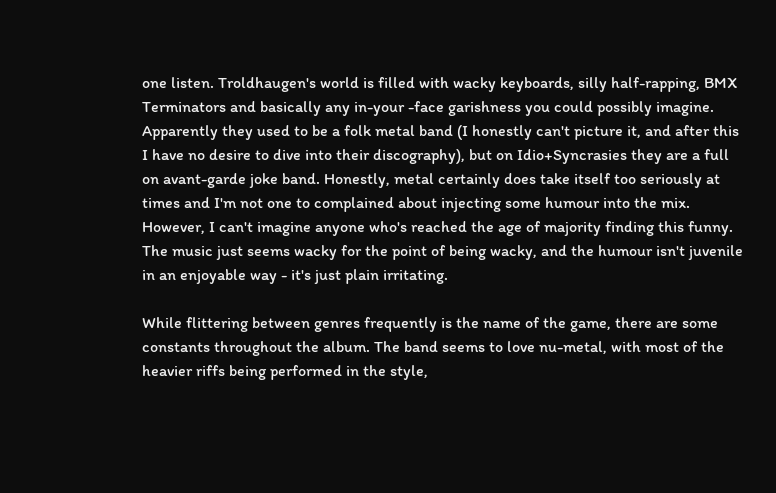one listen. Troldhaugen's world is filled with wacky keyboards, silly half-rapping, BMX Terminators and basically any in-your -face garishness you could possibly imagine. Apparently they used to be a folk metal band (I honestly can't picture it, and after this I have no desire to dive into their discography), but on Idio+Syncrasies they are a full on avant-garde joke band. Honestly, metal certainly does take itself too seriously at times and I'm not one to complained about injecting some humour into the mix. However, I can't imagine anyone who's reached the age of majority finding this funny. The music just seems wacky for the point of being wacky, and the humour isn't juvenile in an enjoyable way - it's just plain irritating.

While flittering between genres frequently is the name of the game, there are some constants throughout the album. The band seems to love nu-metal, with most of the heavier riffs being performed in the style,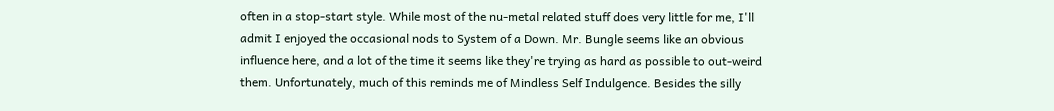often in a stop-start style. While most of the nu-metal related stuff does very little for me, I'll admit I enjoyed the occasional nods to System of a Down. Mr. Bungle seems like an obvious influence here, and a lot of the time it seems like they're trying as hard as possible to out-weird them. Unfortunately, much of this reminds me of Mindless Self Indulgence. Besides the silly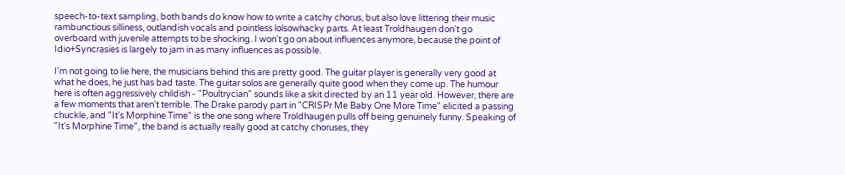speech-to-text sampling, both bands do know how to write a catchy chorus, but also love littering their music rambunctious silliness, outlandish vocals and pointless lolsowhacky parts. At least Troldhaugen don't go overboard with juvenile attempts to be shocking. I won't go on about influences anymore, because the point of Idio+Syncrasies is largely to jam in as many influences as possible.

I'm not going to lie here, the musicians behind this are pretty good. The guitar player is generally very good at what he does, he just has bad taste. The guitar solos are generally quite good when they come up. The humour here is often aggressively childish - "Poultrycian" sounds like a skit directed by an 11 year old. However, there are a few moments that aren't terrible. The Drake parody part in "CRISPr Me Baby One More Time" elicited a passing chuckle, and "It's Morphine Time" is the one song where Troldhaugen pulls off being genuinely funny. Speaking of "It's Morphine Time", the band is actually really good at catchy choruses, they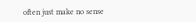often just make no sense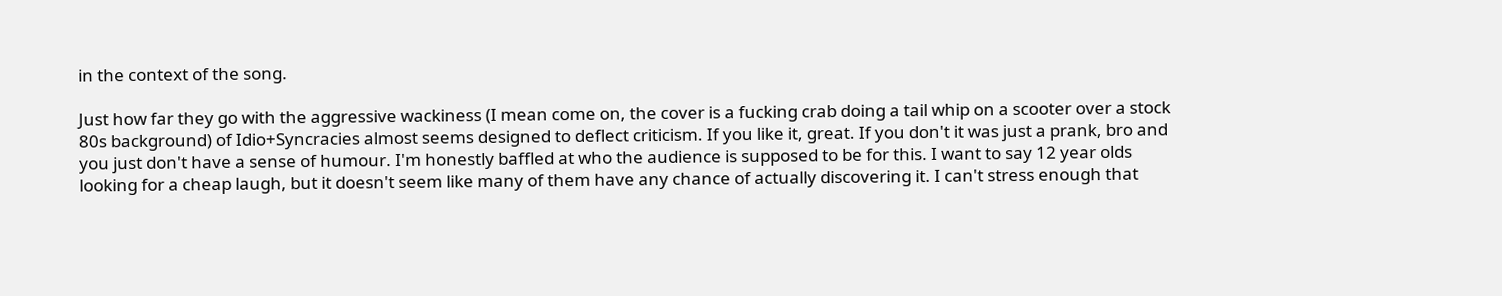in the context of the song.

Just how far they go with the aggressive wackiness (I mean come on, the cover is a fucking crab doing a tail whip on a scooter over a stock 80s background) of Idio+Syncracies almost seems designed to deflect criticism. If you like it, great. If you don't it was just a prank, bro and you just don't have a sense of humour. I'm honestly baffled at who the audience is supposed to be for this. I want to say 12 year olds looking for a cheap laugh, but it doesn't seem like many of them have any chance of actually discovering it. I can't stress enough that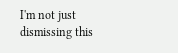I'm not just dismissing this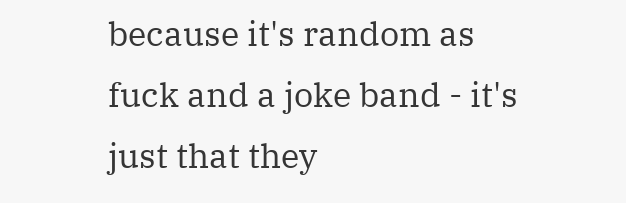because it's random as fuck and a joke band - it's just that they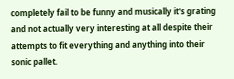completely fail to be funny and musically it's grating and not actually very interesting at all despite their attempts to fit everything and anything into their sonic pallet.